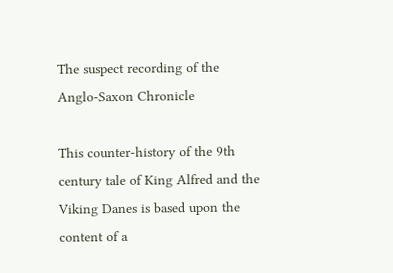The suspect recording of the Anglo-Saxon Chronicle

This counter-history of the 9th century tale of King Alfred and the Viking Danes is based upon the content of a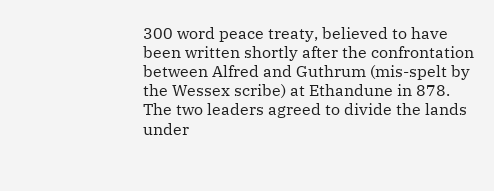300 word peace treaty, believed to have been written shortly after the confrontation between Alfred and Guthrum (mis-spelt by the Wessex scribe) at Ethandune in 878. The two leaders agreed to divide the lands under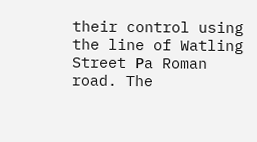their control using the line of Watling Street Рa Roman road. The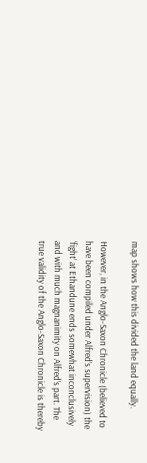map shows how this divided the land equally.

However, in the Anglo-Saxon Chronicle (believed to have been compiled under Alfred’s supervision) the ‘fight’ at Ethandune ends somewhat inconclusively and with much magnanimity on Alfred’s part. The true validity of the Anglo-Saxon Chronicle is thereby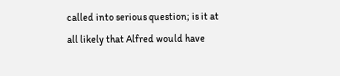called into serious question; is it at all likely that Alfred would have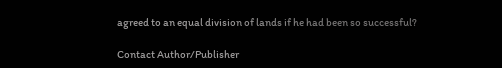agreed to an equal division of lands if he had been so successful?

Contact Author/Publisher